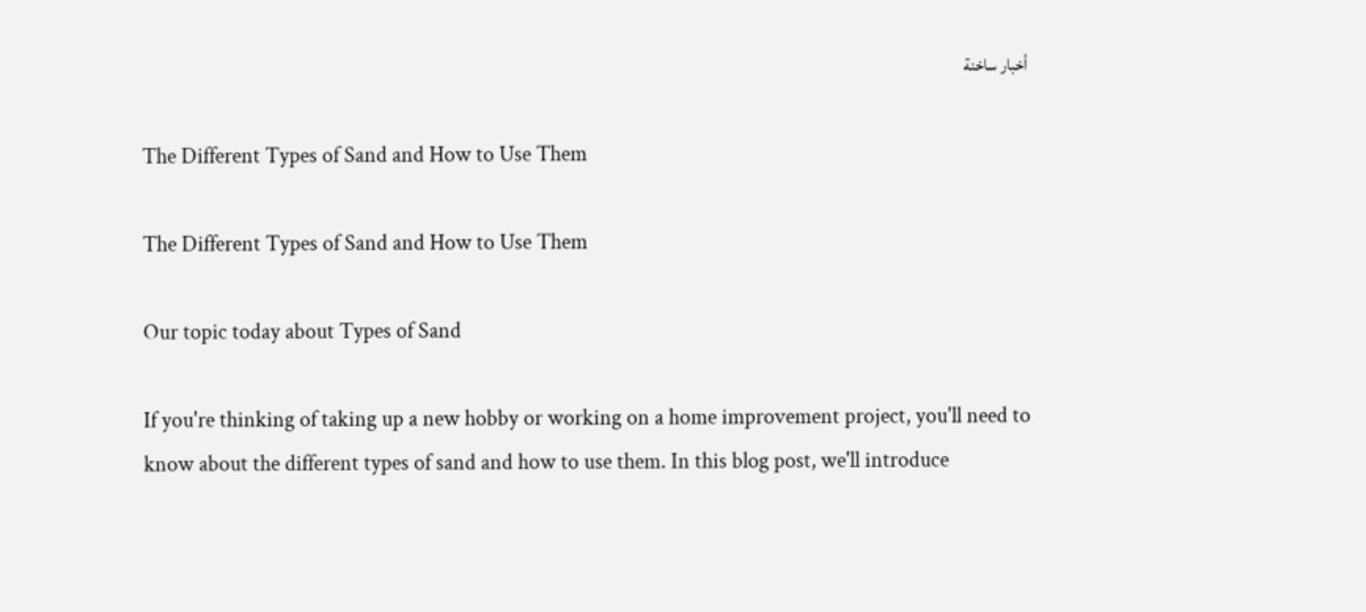أخبار ساخنة

The Different Types of Sand and How to Use Them

The Different Types of Sand and How to Use Them

Our topic today about Types of Sand

If you're thinking of taking up a new hobby or working on a home improvement project, you'll need to know about the different types of sand and how to use them. In this blog post, we'll introduce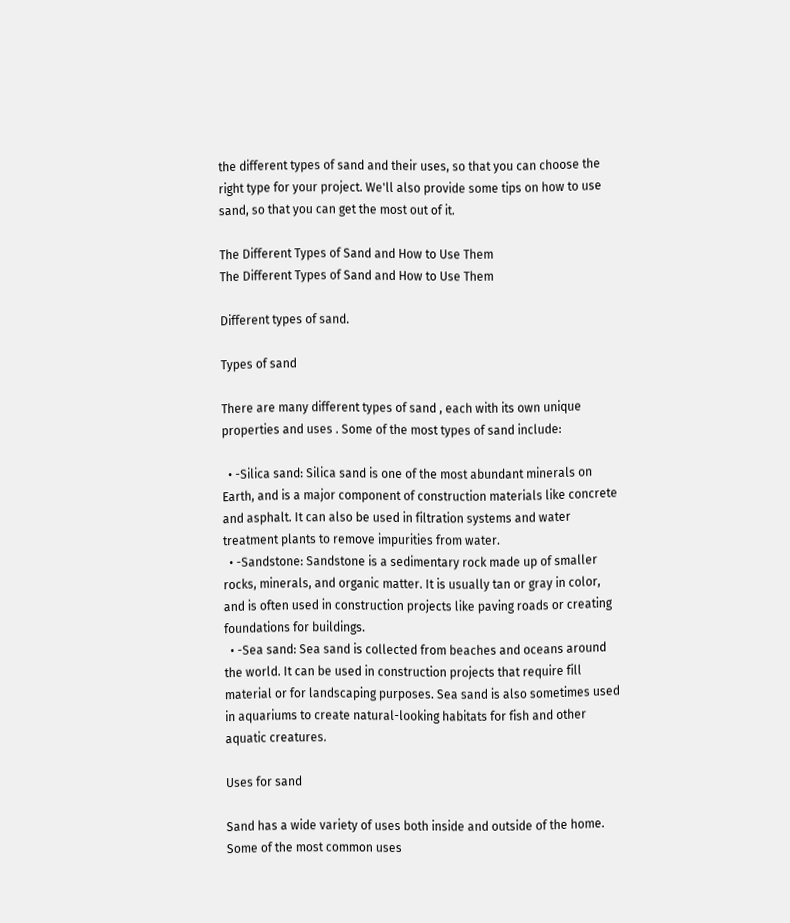the different types of sand and their uses, so that you can choose the right type for your project. We'll also provide some tips on how to use sand, so that you can get the most out of it.

The Different Types of Sand and How to Use Them
The Different Types of Sand and How to Use Them

Different types of sand.

Types of sand

There are many different types of sand , each with its own unique properties and uses . Some of the most types of sand include:

  • -Silica sand: Silica sand is one of the most abundant minerals on Earth, and is a major component of construction materials like concrete and asphalt. It can also be used in filtration systems and water treatment plants to remove impurities from water.
  • -Sandstone: Sandstone is a sedimentary rock made up of smaller rocks, minerals, and organic matter. It is usually tan or gray in color, and is often used in construction projects like paving roads or creating foundations for buildings.
  • -Sea sand: Sea sand is collected from beaches and oceans around the world. It can be used in construction projects that require fill material or for landscaping purposes. Sea sand is also sometimes used in aquariums to create natural-looking habitats for fish and other aquatic creatures.

Uses for sand

Sand has a wide variety of uses both inside and outside of the home. Some of the most common uses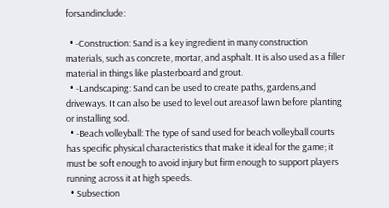forsandinclude:

  • -Construction: Sand is a key ingredient in many construction materials, such as concrete, mortar, and asphalt. It is also used as a filler material in things like plasterboard and grout.
  • -Landscaping: Sand can be used to create paths, gardens,and driveways. It can also be used to level out areasof lawn before planting or installing sod.
  • -Beach volleyball: The type of sand used for beach volleyball courts has specific physical characteristics that make it ideal for the game; it must be soft enough to avoid injury but firm enough to support players running across it at high speeds.
  • Subsection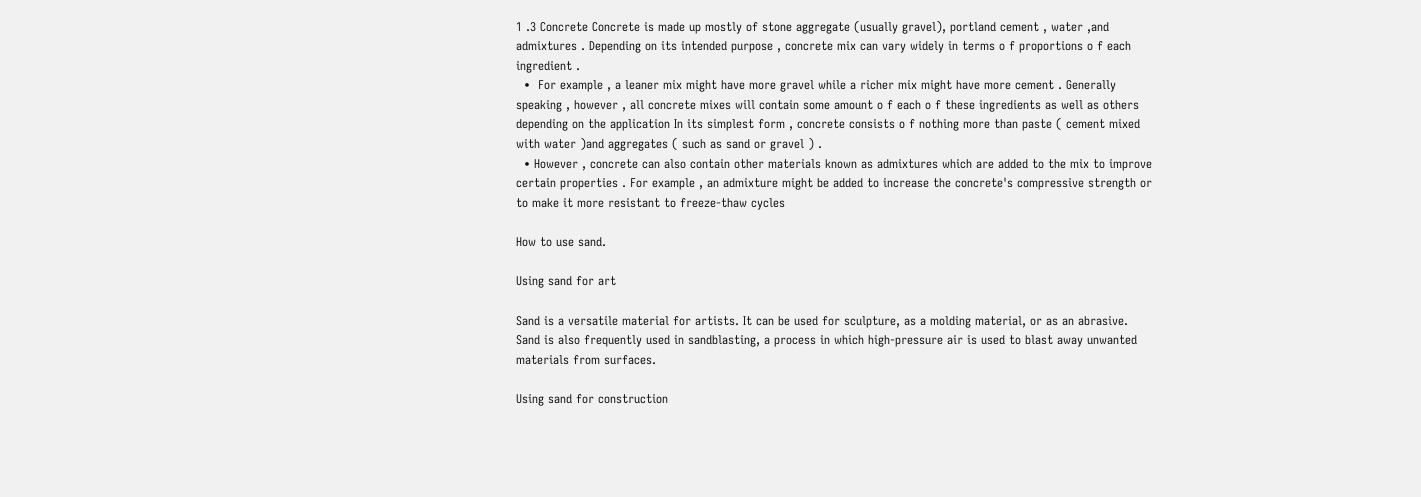1 .3 Concrete Concrete is made up mostly of stone aggregate (usually gravel), portland cement , water ,and admixtures . Depending on its intended purpose , concrete mix can vary widely in terms o f proportions o f each ingredient .
  •  For example , a leaner mix might have more gravel while a richer mix might have more cement . Generally speaking , however , all concrete mixes will contain some amount o f each o f these ingredients as well as others depending on the application In its simplest form , concrete consists o f nothing more than paste ( cement mixed with water )and aggregates ( such as sand or gravel ) .
  • However , concrete can also contain other materials known as admixtures which are added to the mix to improve certain properties . For example , an admixture might be added to increase the concrete's compressive strength or to make it more resistant to freeze-thaw cycles

How to use sand.

Using sand for art

Sand is a versatile material for artists. It can be used for sculpture, as a molding material, or as an abrasive. Sand is also frequently used in sandblasting, a process in which high-pressure air is used to blast away unwanted materials from surfaces.

Using sand for construction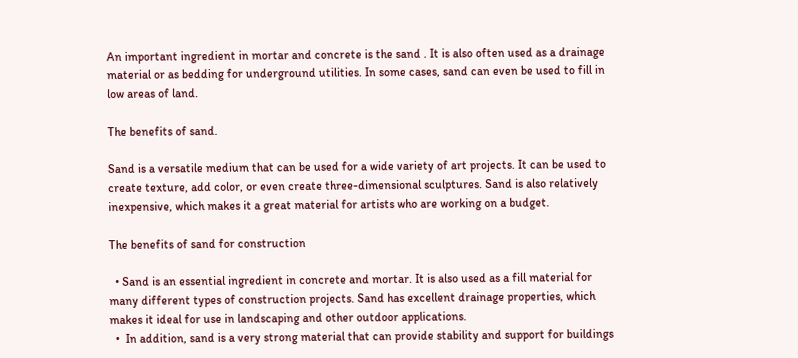An important ingredient in mortar and concrete is the sand . It is also often used as a drainage material or as bedding for underground utilities. In some cases, sand can even be used to fill in low areas of land.

The benefits of sand.

Sand is a versatile medium that can be used for a wide variety of art projects. It can be used to create texture, add color, or even create three-dimensional sculptures. Sand is also relatively inexpensive, which makes it a great material for artists who are working on a budget.

The benefits of sand for construction

  • Sand is an essential ingredient in concrete and mortar. It is also used as a fill material for many different types of construction projects. Sand has excellent drainage properties, which makes it ideal for use in landscaping and other outdoor applications.
  •  In addition, sand is a very strong material that can provide stability and support for buildings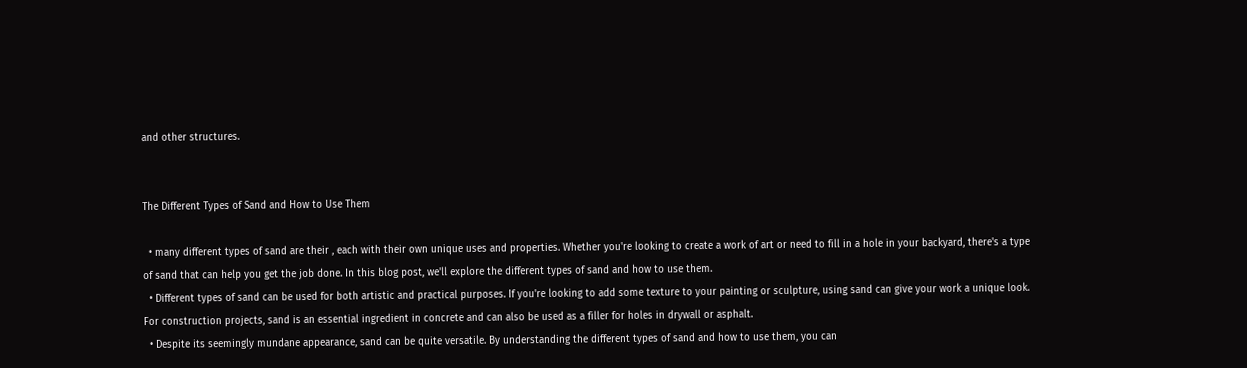and other structures.


The Different Types of Sand and How to Use Them

  • many different types of sand are their , each with their own unique uses and properties. Whether you're looking to create a work of art or need to fill in a hole in your backyard, there's a type of sand that can help you get the job done. In this blog post, we'll explore the different types of sand and how to use them.
  • Different types of sand can be used for both artistic and practical purposes. If you're looking to add some texture to your painting or sculpture, using sand can give your work a unique look. For construction projects, sand is an essential ingredient in concrete and can also be used as a filler for holes in drywall or asphalt.
  • Despite its seemingly mundane appearance, sand can be quite versatile. By understanding the different types of sand and how to use them, you can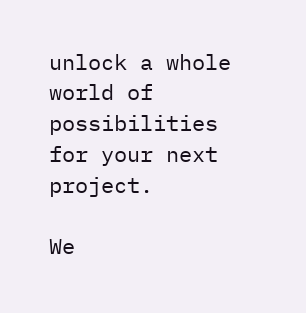unlock a whole world of possibilities for your next project.

We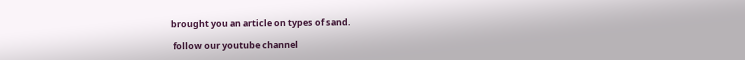brought you an article on types of sand.

 follow our youtube channel